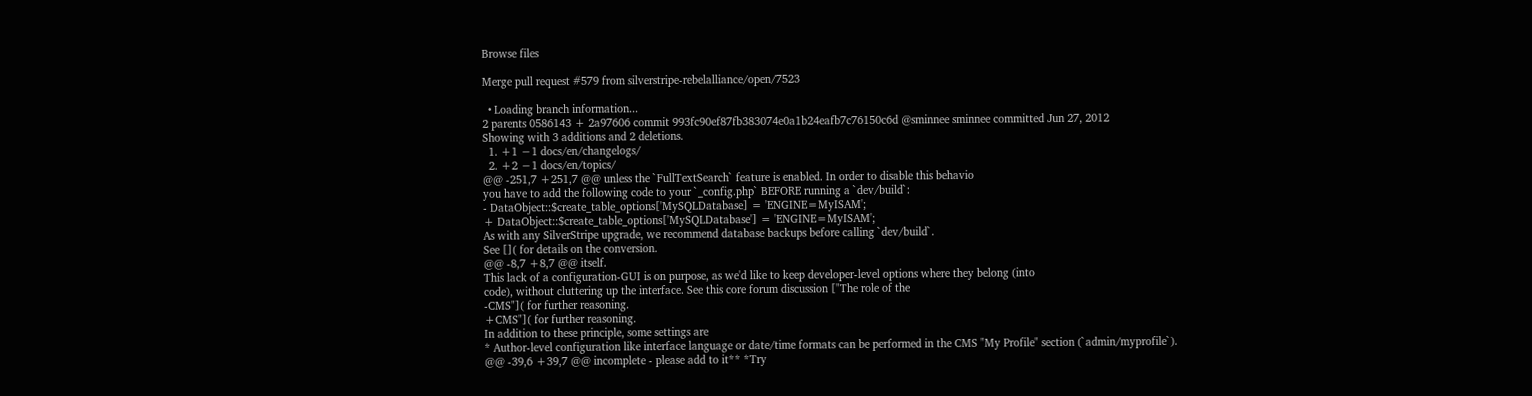Browse files

Merge pull request #579 from silverstripe-rebelalliance/open/7523

  • Loading branch information...
2 parents 0586143 + 2a97606 commit 993fc90ef87fb383074e0a1b24eafb7c76150c6d @sminnee sminnee committed Jun 27, 2012
Showing with 3 additions and 2 deletions.
  1. +1 −1 docs/en/changelogs/
  2. +2 −1 docs/en/topics/
@@ -251,7 +251,7 @@ unless the `FullTextSearch` feature is enabled. In order to disable this behavio
you have to add the following code to your `_config.php` BEFORE running a `dev/build`:
- DataObject::$create_table_options['MySQLDatabase] = 'ENGINE=MyISAM';
+ DataObject::$create_table_options['MySQLDatabase'] = 'ENGINE=MyISAM';
As with any SilverStripe upgrade, we recommend database backups before calling `dev/build`.
See []( for details on the conversion.
@@ -8,7 +8,7 @@ itself.
This lack of a configuration-GUI is on purpose, as we'd like to keep developer-level options where they belong (into
code), without cluttering up the interface. See this core forum discussion ["The role of the
-CMS"]( for further reasoning.
+CMS"]( for further reasoning.
In addition to these principle, some settings are
* Author-level configuration like interface language or date/time formats can be performed in the CMS "My Profile" section (`admin/myprofile`).
@@ -39,6 +39,7 @@ incomplete - please add to it** *Try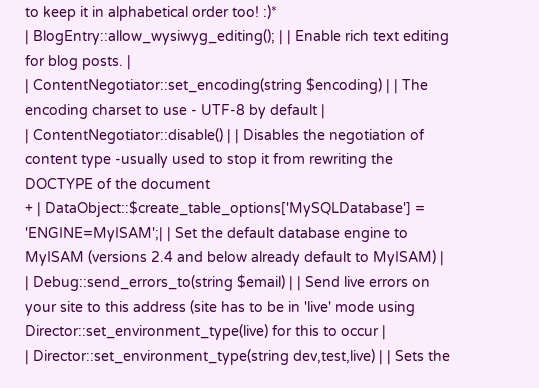to keep it in alphabetical order too! :)*
| BlogEntry::allow_wysiwyg_editing(); | | Enable rich text editing for blog posts. |
| ContentNegotiator::set_encoding(string $encoding) | | The encoding charset to use - UTF-8 by default |
| ContentNegotiator::disable() | | Disables the negotiation of content type -usually used to stop it from rewriting the DOCTYPE of the document
+ | DataObject::$create_table_options['MySQLDatabase'] = 'ENGINE=MyISAM';| | Set the default database engine to MyISAM (versions 2.4 and below already default to MyISAM) |
| Debug::send_errors_to(string $email) | | Send live errors on your site to this address (site has to be in 'live' mode using Director::set_environment_type(live) for this to occur |
| Director::set_environment_type(string dev,test,live) | | Sets the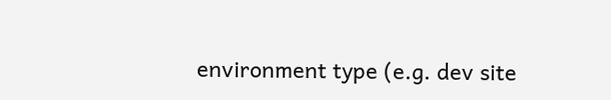environment type (e.g. dev site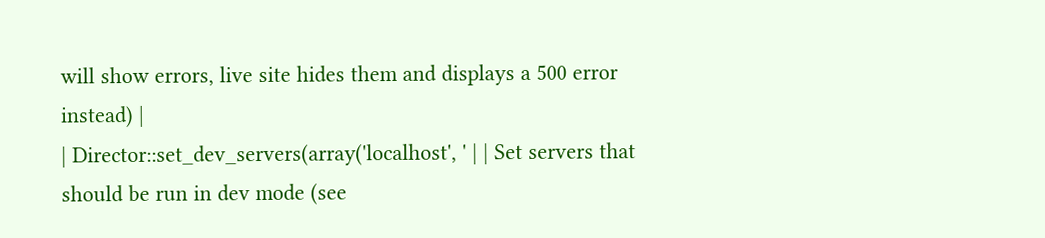will show errors, live site hides them and displays a 500 error instead) |
| Director::set_dev_servers(array('localhost', ' | | Set servers that should be run in dev mode (see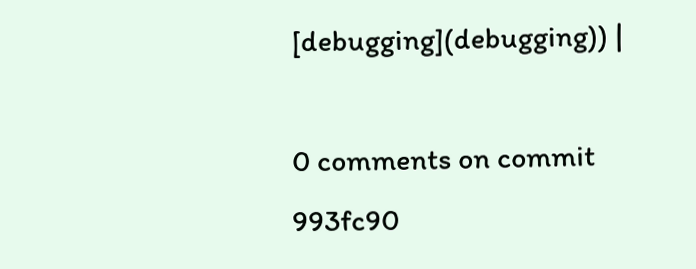[debugging](debugging)) |

0 comments on commit 993fc90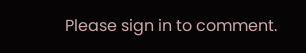Please sign in to comment.